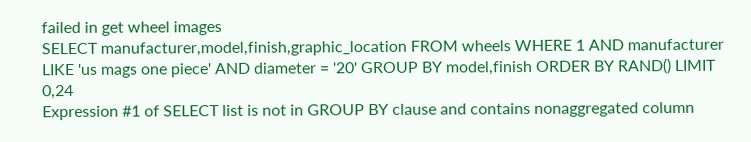failed in get wheel images
SELECT manufacturer,model,finish,graphic_location FROM wheels WHERE 1 AND manufacturer LIKE 'us mags one piece' AND diameter = '20' GROUP BY model,finish ORDER BY RAND() LIMIT 0,24
Expression #1 of SELECT list is not in GROUP BY clause and contains nonaggregated column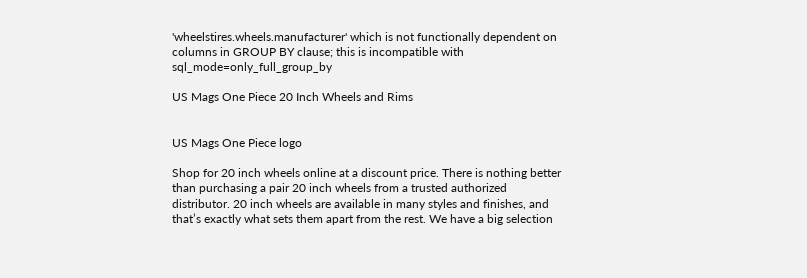'wheelstires.wheels.manufacturer' which is not functionally dependent on columns in GROUP BY clause; this is incompatible with sql_mode=only_full_group_by

US Mags One Piece 20 Inch Wheels and Rims


US Mags One Piece logo

Shop for 20 inch wheels online at a discount price. There is nothing better than purchasing a pair 20 inch wheels from a trusted authorized distributor. 20 inch wheels are available in many styles and finishes, and that’s exactly what sets them apart from the rest. We have a big selection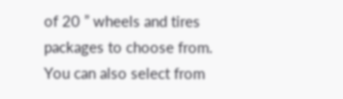of 20 ” wheels and tires packages to choose from. You can also select from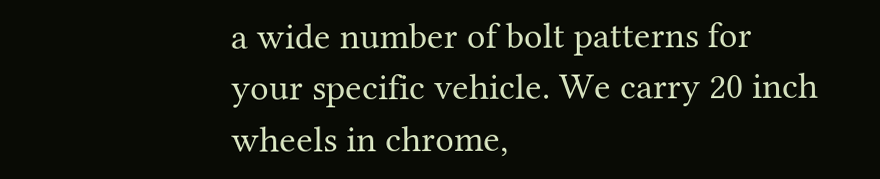a wide number of bolt patterns for your specific vehicle. We carry 20 inch wheels in chrome,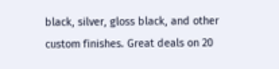black, silver, gloss black, and other custom finishes. Great deals on 20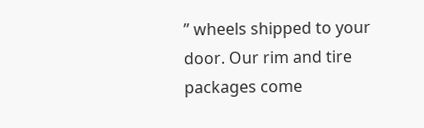” wheels shipped to your door. Our rim and tire packages come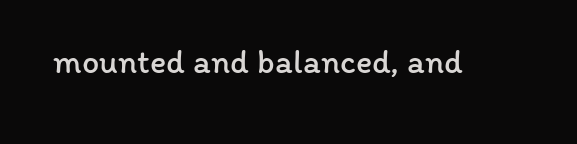mounted and balanced, and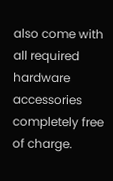also come with all required hardware accessories completely free of charge.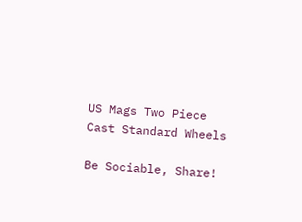US Mags Two Piece Cast Standard Wheels

Be Sociable, Share!